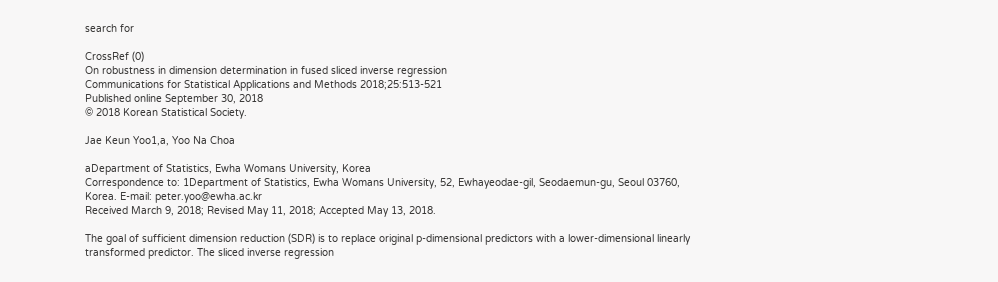search for

CrossRef (0)
On robustness in dimension determination in fused sliced inverse regression
Communications for Statistical Applications and Methods 2018;25:513-521
Published online September 30, 2018
© 2018 Korean Statistical Society.

Jae Keun Yoo1,a, Yoo Na Choa

aDepartment of Statistics, Ewha Womans University, Korea
Correspondence to: 1Department of Statistics, Ewha Womans University, 52, Ewhayeodae-gil, Seodaemun-gu, Seoul 03760, Korea. E-mail: peter.yoo@ewha.ac.kr
Received March 9, 2018; Revised May 11, 2018; Accepted May 13, 2018.

The goal of sufficient dimension reduction (SDR) is to replace original p-dimensional predictors with a lower-dimensional linearly transformed predictor. The sliced inverse regression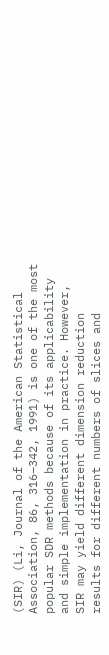(SIR) (Li, Journal of the American Statistical Association, 86, 316–342, 1991) is one of the most popular SDR methods because of its applicability and simple implementation in practice. However, SIR may yield different dimension reduction results for different numbers of slices and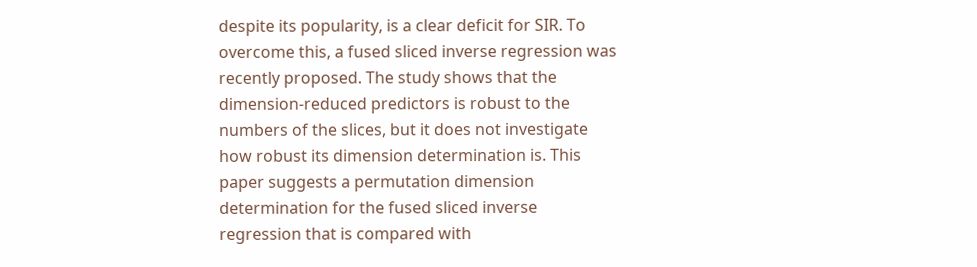despite its popularity, is a clear deficit for SIR. To overcome this, a fused sliced inverse regression was recently proposed. The study shows that the dimension-reduced predictors is robust to the numbers of the slices, but it does not investigate how robust its dimension determination is. This paper suggests a permutation dimension determination for the fused sliced inverse regression that is compared with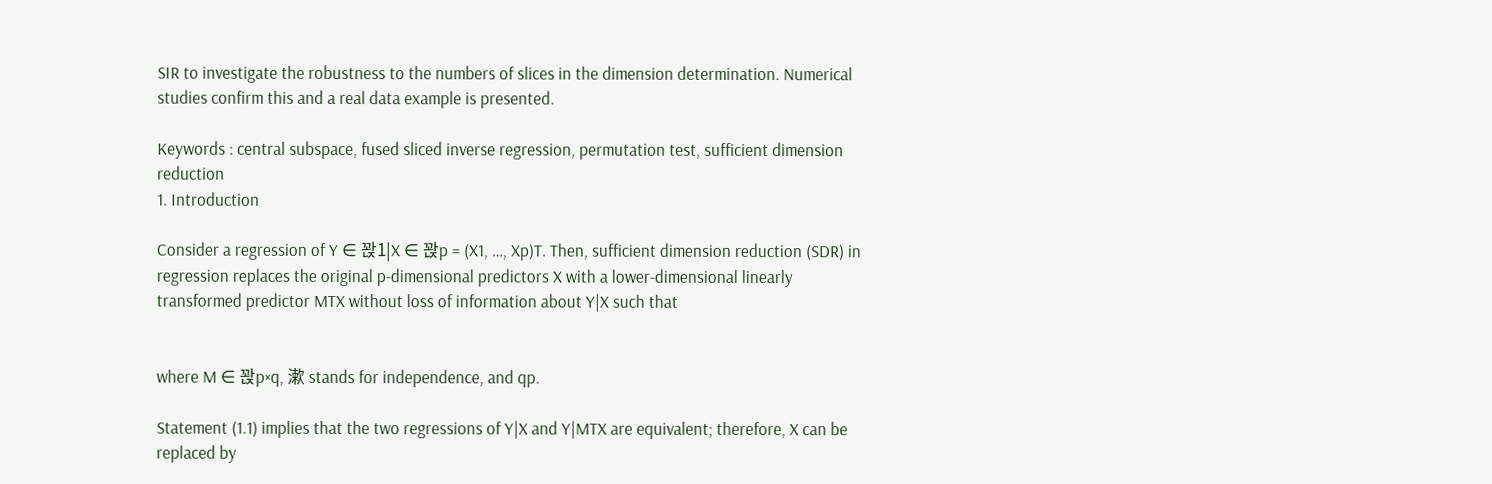SIR to investigate the robustness to the numbers of slices in the dimension determination. Numerical studies confirm this and a real data example is presented.

Keywords : central subspace, fused sliced inverse regression, permutation test, sufficient dimension reduction
1. Introduction

Consider a regression of Y ∈ 꽍1|X ∈ 꽍p = (X1, …, Xp)T. Then, sufficient dimension reduction (SDR) in regression replaces the original p-dimensional predictors X with a lower-dimensional linearly transformed predictor MTX without loss of information about Y|X such that


where M ∈ 꽍p×q, 漱 stands for independence, and qp.

Statement (1.1) implies that the two regressions of Y|X and Y|MTX are equivalent; therefore, X can be replaced by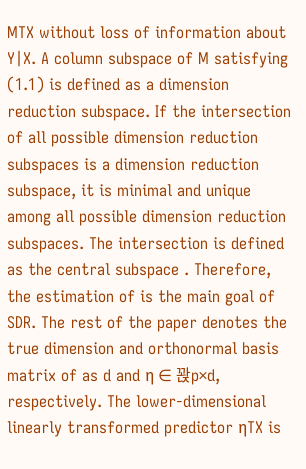MTX without loss of information about Y|X. A column subspace of M satisfying (1.1) is defined as a dimension reduction subspace. If the intersection of all possible dimension reduction subspaces is a dimension reduction subspace, it is minimal and unique among all possible dimension reduction subspaces. The intersection is defined as the central subspace . Therefore, the estimation of is the main goal of SDR. The rest of the paper denotes the true dimension and orthonormal basis matrix of as d and η ∈ 꽍p×d, respectively. The lower-dimensional linearly transformed predictor ηTX is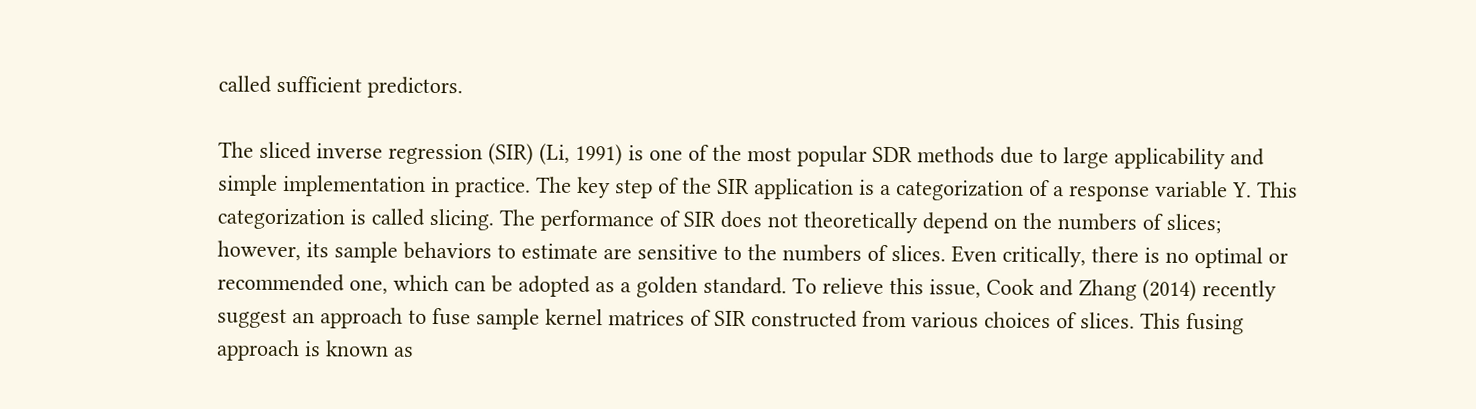called sufficient predictors.

The sliced inverse regression (SIR) (Li, 1991) is one of the most popular SDR methods due to large applicability and simple implementation in practice. The key step of the SIR application is a categorization of a response variable Y. This categorization is called slicing. The performance of SIR does not theoretically depend on the numbers of slices; however, its sample behaviors to estimate are sensitive to the numbers of slices. Even critically, there is no optimal or recommended one, which can be adopted as a golden standard. To relieve this issue, Cook and Zhang (2014) recently suggest an approach to fuse sample kernel matrices of SIR constructed from various choices of slices. This fusing approach is known as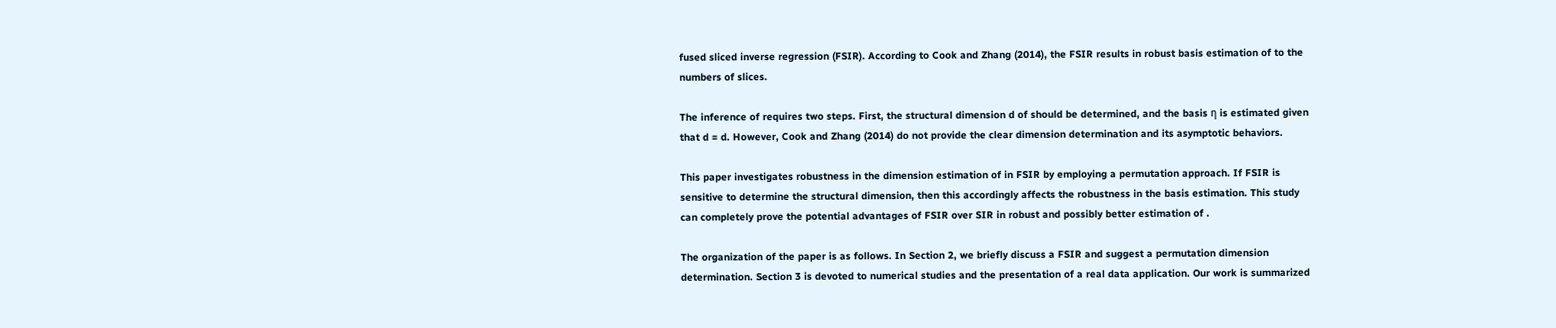fused sliced inverse regression (FSIR). According to Cook and Zhang (2014), the FSIR results in robust basis estimation of to the numbers of slices.

The inference of requires two steps. First, the structural dimension d of should be determined, and the basis η is estimated given that d = d. However, Cook and Zhang (2014) do not provide the clear dimension determination and its asymptotic behaviors.

This paper investigates robustness in the dimension estimation of in FSIR by employing a permutation approach. If FSIR is sensitive to determine the structural dimension, then this accordingly affects the robustness in the basis estimation. This study can completely prove the potential advantages of FSIR over SIR in robust and possibly better estimation of .

The organization of the paper is as follows. In Section 2, we briefly discuss a FSIR and suggest a permutation dimension determination. Section 3 is devoted to numerical studies and the presentation of a real data application. Our work is summarized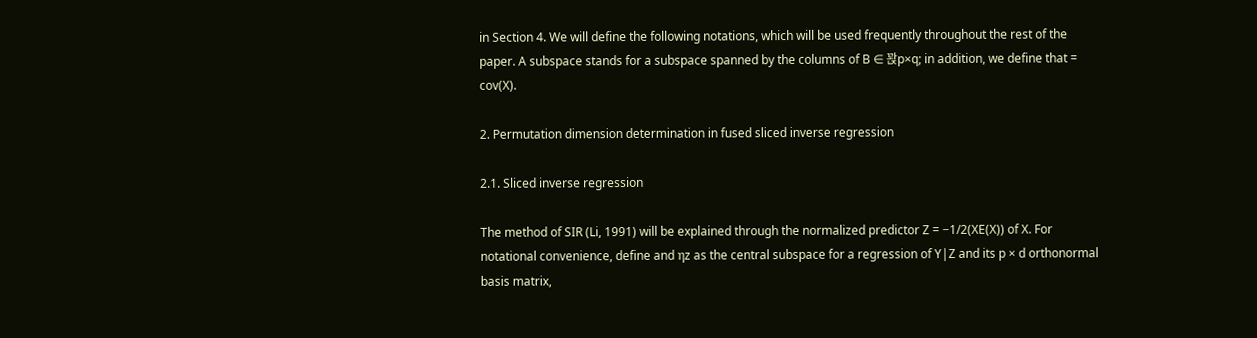in Section 4. We will define the following notations, which will be used frequently throughout the rest of the paper. A subspace stands for a subspace spanned by the columns of B ∈ 꽍p×q; in addition, we define that = cov(X).

2. Permutation dimension determination in fused sliced inverse regression

2.1. Sliced inverse regression

The method of SIR (Li, 1991) will be explained through the normalized predictor Z = −1/2(XE(X)) of X. For notational convenience, define and ηz as the central subspace for a regression of Y|Z and its p × d orthonormal basis matrix,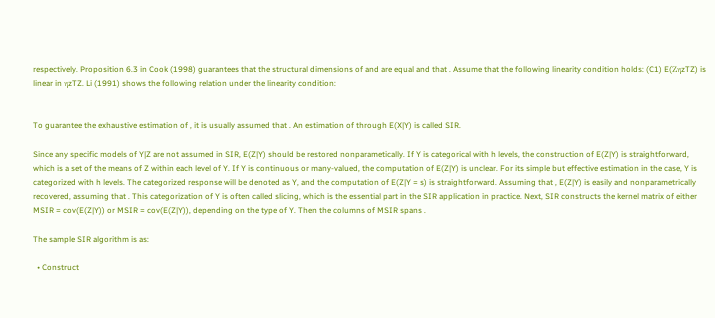respectively. Proposition 6.3 in Cook (1998) guarantees that the structural dimensions of and are equal and that . Assume that the following linearity condition holds: (C1) E(ZηzTZ) is linear in ηzTZ. Li (1991) shows the following relation under the linearity condition:


To guarantee the exhaustive estimation of , it is usually assumed that . An estimation of through E(X|Y) is called SIR.

Since any specific models of Y|Z are not assumed in SIR, E(Z|Y) should be restored nonparametically. If Y is categorical with h levels, the construction of E(Z|Y) is straightforward, which is a set of the means of Z within each level of Y. If Y is continuous or many-valued, the computation of E(Z|Y) is unclear. For its simple but effective estimation in the case, Y is categorized with h levels. The categorized response will be denoted as Y, and the computation of E(Z|Y = s) is straightforward. Assuming that , E(Z|Y) is easily and nonparametrically recovered, assuming that . This categorization of Y is often called slicing, which is the essential part in the SIR application in practice. Next, SIR constructs the kernel matrix of either MSIR = cov(E(Z|Y)) or MSIR = cov(E(Z|Y)), depending on the type of Y. Then the columns of MSIR spans .

The sample SIR algorithm is as:

  • Construct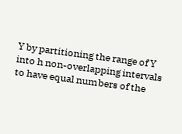Y by partitioning the range of Y into h non-overlapping intervals to have equal numbers of the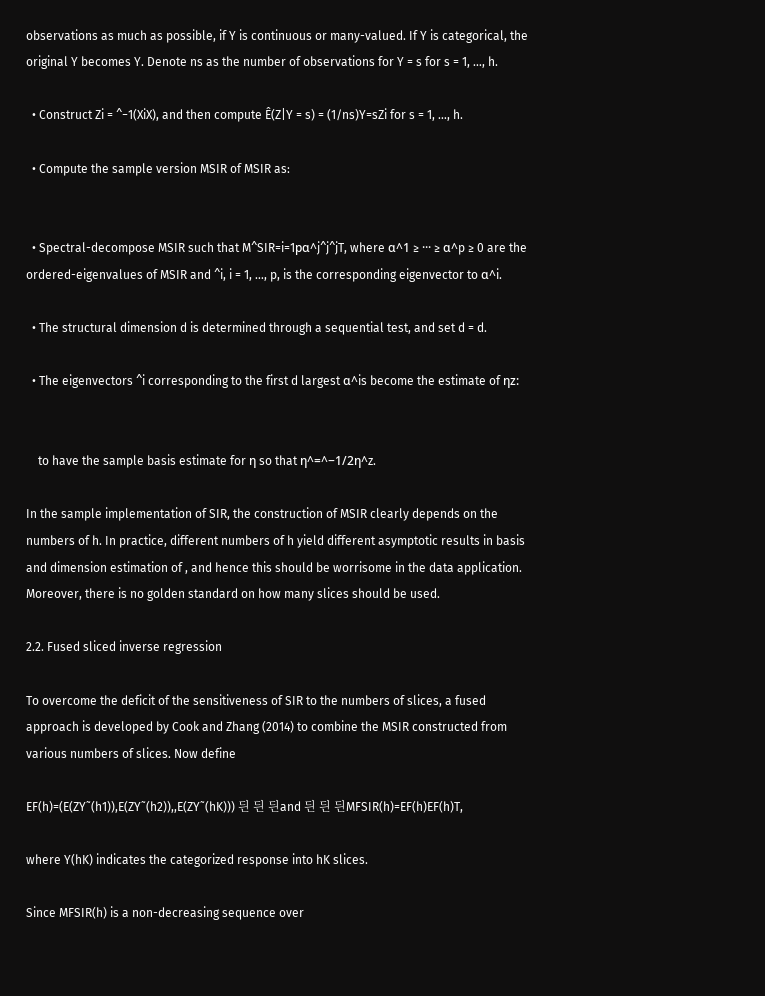observations as much as possible, if Y is continuous or many-valued. If Y is categorical, the original Y becomes Y. Denote ns as the number of observations for Y = s for s = 1, …, h.

  • Construct Zi = ^−1(XiX), and then compute Ê(Z|Y = s) = (1/ns)Y=sZi for s = 1, …, h.

  • Compute the sample version MSIR of MSIR as:


  • Spectral-decompose MSIR such that M^SIR=i=1pα^j^j^jT, where α^1 ≥ ··· ≥ α^p ≥ 0 are the ordered-eigenvalues of MSIR and ^i, i = 1, …, p, is the corresponding eigenvector to α^i.

  • The structural dimension d is determined through a sequential test, and set d = d.

  • The eigenvectors ^i corresponding to the first d largest α^is become the estimate of ηz:


    to have the sample basis estimate for η so that η^=^−1/2η^z.

In the sample implementation of SIR, the construction of MSIR clearly depends on the numbers of h. In practice, different numbers of h yield different asymptotic results in basis and dimension estimation of , and hence this should be worrisome in the data application. Moreover, there is no golden standard on how many slices should be used.

2.2. Fused sliced inverse regression

To overcome the deficit of the sensitiveness of SIR to the numbers of slices, a fused approach is developed by Cook and Zhang (2014) to combine the MSIR constructed from various numbers of slices. Now define

EF(h)=(E(ZY˜(h1)),E(ZY˜(h2)),,E(ZY˜(hK))) 듼 듼 듼and 듼 듼 듼MFSIR(h)=EF(h)EF(h)T,

where Y(hK) indicates the categorized response into hK slices.

Since MFSIR(h) is a non-decreasing sequence over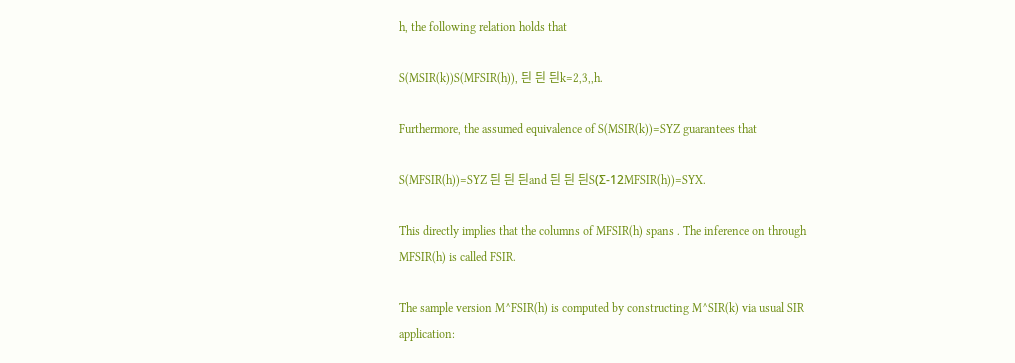h, the following relation holds that

S(MSIR(k))S(MFSIR(h)), 듼 듼 듼k=2,3,,h.

Furthermore, the assumed equivalence of S(MSIR(k))=SYZ guarantees that

S(MFSIR(h))=SYZ 듼 듼 듼and 듼 듼 듼S(Σ-12MFSIR(h))=SYX.

This directly implies that the columns of MFSIR(h) spans . The inference on through MFSIR(h) is called FSIR.

The sample version M^FSIR(h) is computed by constructing M^SIR(k) via usual SIR application: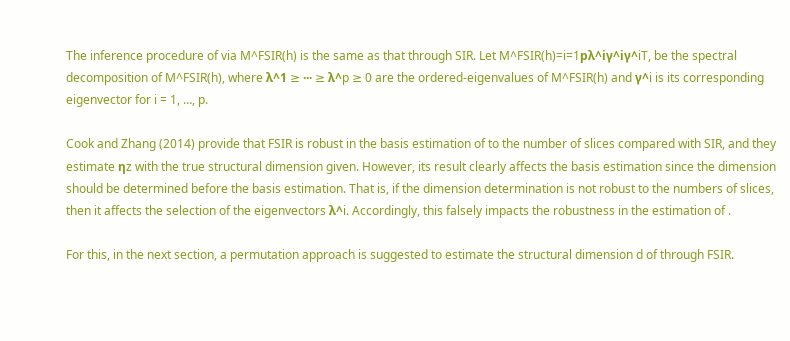The inference procedure of via M^FSIR(h) is the same as that through SIR. Let M^FSIR(h)=i=1pλ^iγ^iγ^iT, be the spectral decomposition of M^FSIR(h), where λ^1 ≥ ··· ≥ λ^p ≥ 0 are the ordered-eigenvalues of M^FSIR(h) and γ^i is its corresponding eigenvector for i = 1, …, p.

Cook and Zhang (2014) provide that FSIR is robust in the basis estimation of to the number of slices compared with SIR, and they estimate ηz with the true structural dimension given. However, its result clearly affects the basis estimation since the dimension should be determined before the basis estimation. That is, if the dimension determination is not robust to the numbers of slices, then it affects the selection of the eigenvectors λ^i. Accordingly, this falsely impacts the robustness in the estimation of .

For this, in the next section, a permutation approach is suggested to estimate the structural dimension d of through FSIR.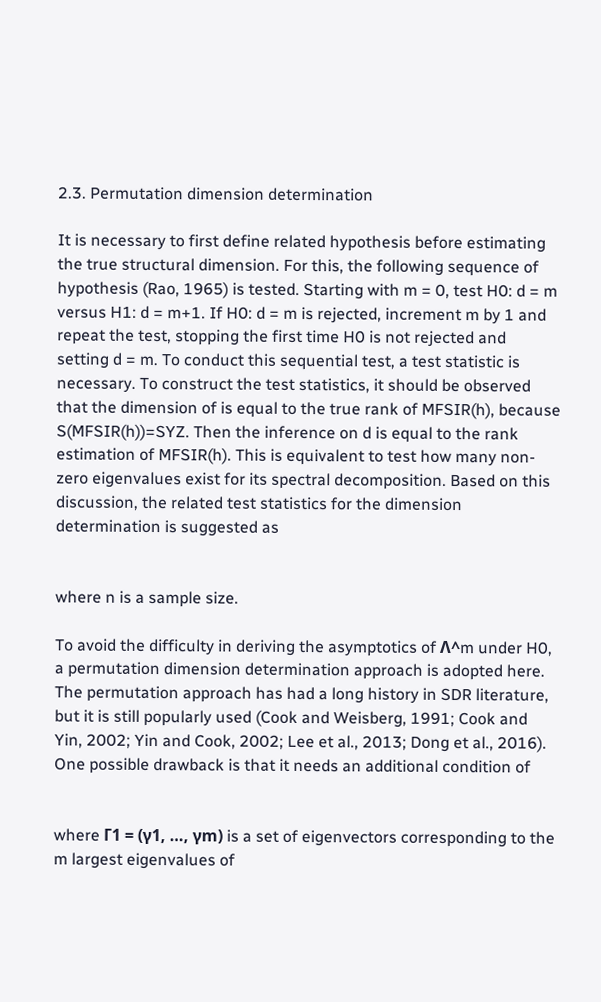2.3. Permutation dimension determination

It is necessary to first define related hypothesis before estimating the true structural dimension. For this, the following sequence of hypothesis (Rao, 1965) is tested. Starting with m = 0, test H0: d = m versus H1: d = m+1. If H0: d = m is rejected, increment m by 1 and repeat the test, stopping the first time H0 is not rejected and setting d = m. To conduct this sequential test, a test statistic is necessary. To construct the test statistics, it should be observed that the dimension of is equal to the true rank of MFSIR(h), because S(MFSIR(h))=SYZ. Then the inference on d is equal to the rank estimation of MFSIR(h). This is equivalent to test how many non-zero eigenvalues exist for its spectral decomposition. Based on this discussion, the related test statistics for the dimension determination is suggested as


where n is a sample size.

To avoid the difficulty in deriving the asymptotics of Λ^m under H0, a permutation dimension determination approach is adopted here. The permutation approach has had a long history in SDR literature, but it is still popularly used (Cook and Weisberg, 1991; Cook and Yin, 2002; Yin and Cook, 2002; Lee et al., 2013; Dong et al., 2016). One possible drawback is that it needs an additional condition of


where Γ1 = (γ1, …, γm) is a set of eigenvectors corresponding to the m largest eigenvalues of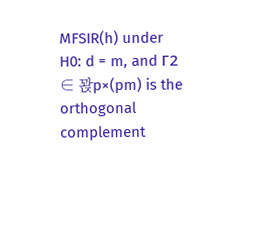MFSIR(h) under H0: d = m, and Γ2 ∈ 꽍p×(pm) is the orthogonal complement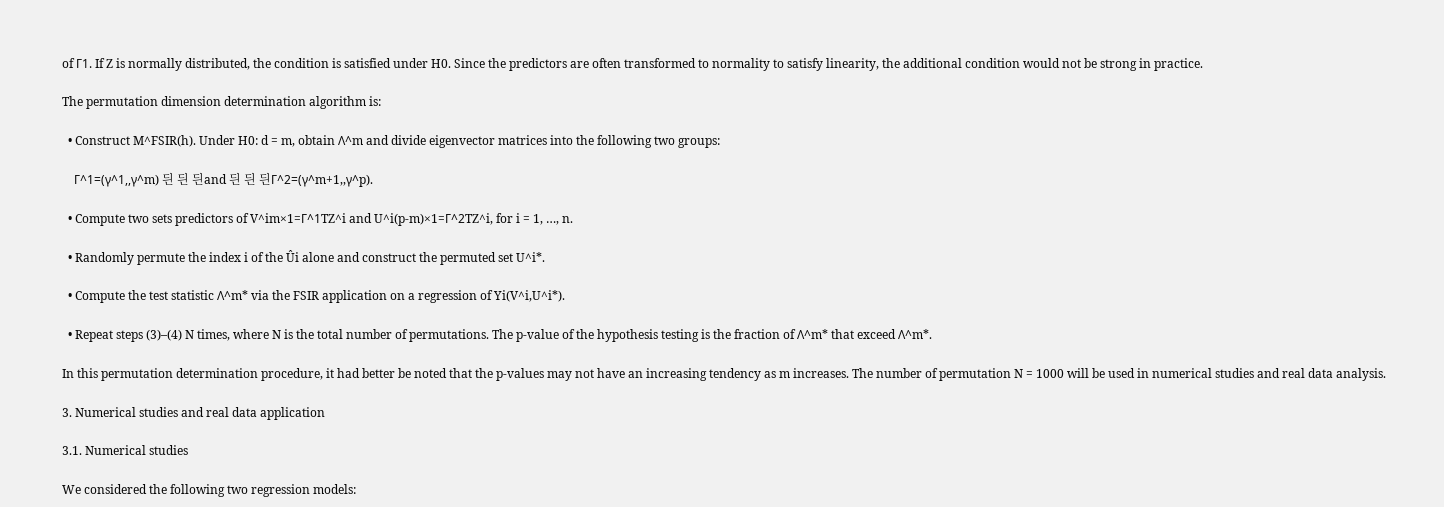of Γ1. If Z is normally distributed, the condition is satisfied under H0. Since the predictors are often transformed to normality to satisfy linearity, the additional condition would not be strong in practice.

The permutation dimension determination algorithm is:

  • Construct M^FSIR(h). Under H0: d = m, obtain Λ^m and divide eigenvector matrices into the following two groups:

    Γ^1=(γ^1,,γ^m) 듼 듼 듼and 듼 듼 듼Γ^2=(γ^m+1,,γ^p).

  • Compute two sets predictors of V^im×1=Γ^1TZ^i and U^i(p-m)×1=Γ^2TZ^i, for i = 1, …, n.

  • Randomly permute the index i of the Ûi alone and construct the permuted set U^i*.

  • Compute the test statistic Λ^m* via the FSIR application on a regression of Yi(V^i,U^i*).

  • Repeat steps (3)–(4) N times, where N is the total number of permutations. The p-value of the hypothesis testing is the fraction of Λ^m* that exceed Λ^m*.

In this permutation determination procedure, it had better be noted that the p-values may not have an increasing tendency as m increases. The number of permutation N = 1000 will be used in numerical studies and real data analysis.

3. Numerical studies and real data application

3.1. Numerical studies

We considered the following two regression models: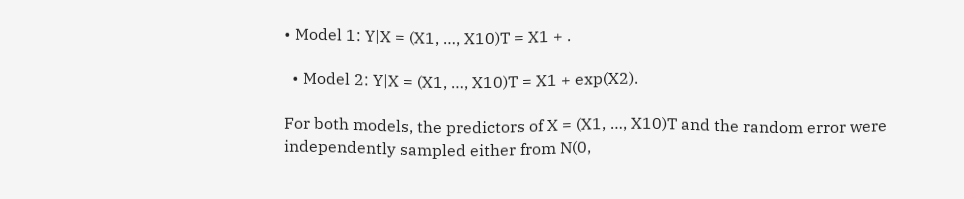• Model 1: Y|X = (X1, …, X10)T = X1 + .

  • Model 2: Y|X = (X1, …, X10)T = X1 + exp(X2).

For both models, the predictors of X = (X1, …, X10)T and the random error were independently sampled either from N(0,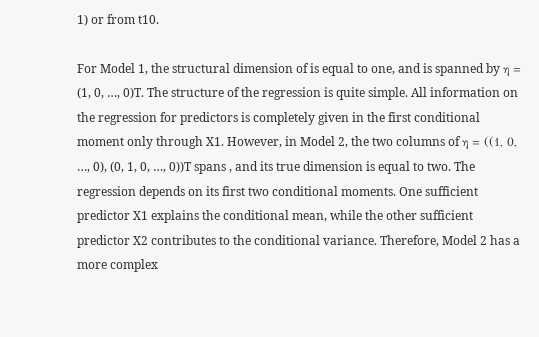1) or from t10.

For Model 1, the structural dimension of is equal to one, and is spanned by η = (1, 0, …, 0)T. The structure of the regression is quite simple. All information on the regression for predictors is completely given in the first conditional moment only through X1. However, in Model 2, the two columns of η = ((1, 0, …, 0), (0, 1, 0, …, 0))T spans , and its true dimension is equal to two. The regression depends on its first two conditional moments. One sufficient predictor X1 explains the conditional mean, while the other sufficient predictor X2 contributes to the conditional variance. Therefore, Model 2 has a more complex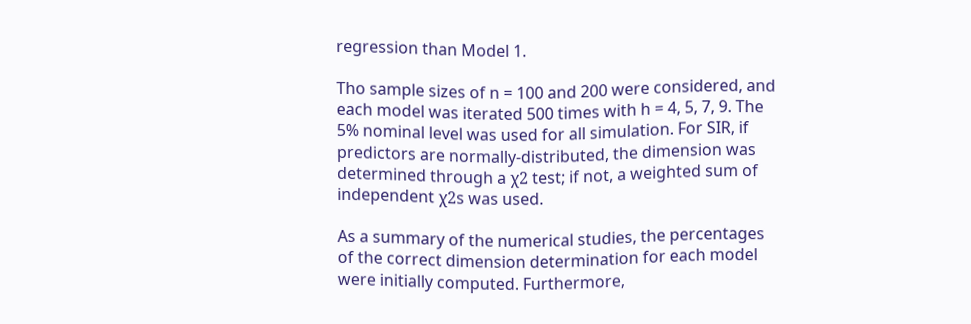regression than Model 1.

Tho sample sizes of n = 100 and 200 were considered, and each model was iterated 500 times with h = 4, 5, 7, 9. The 5% nominal level was used for all simulation. For SIR, if predictors are normally-distributed, the dimension was determined through a χ2 test; if not, a weighted sum of independent χ2s was used.

As a summary of the numerical studies, the percentages of the correct dimension determination for each model were initially computed. Furthermore,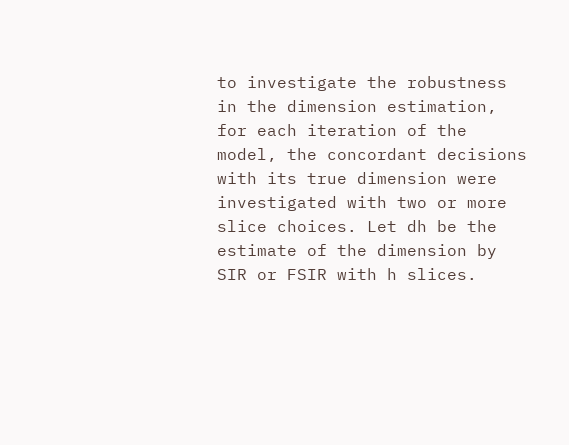to investigate the robustness in the dimension estimation, for each iteration of the model, the concordant decisions with its true dimension were investigated with two or more slice choices. Let dh be the estimate of the dimension by SIR or FSIR with h slices.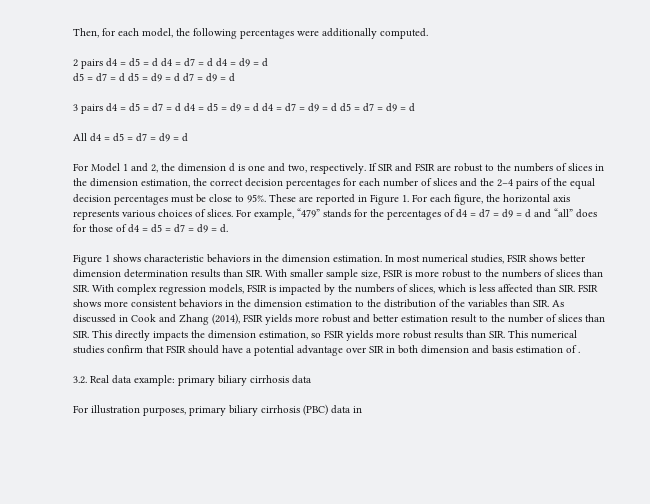Then, for each model, the following percentages were additionally computed.

2 pairs d4 = d5 = d d4 = d7 = d d4 = d9 = d
d5 = d7 = d d5 = d9 = d d7 = d9 = d

3 pairs d4 = d5 = d7 = d d4 = d5 = d9 = d d4 = d7 = d9 = d d5 = d7 = d9 = d

All d4 = d5 = d7 = d9 = d

For Model 1 and 2, the dimension d is one and two, respectively. If SIR and FSIR are robust to the numbers of slices in the dimension estimation, the correct decision percentages for each number of slices and the 2–4 pairs of the equal decision percentages must be close to 95%. These are reported in Figure 1. For each figure, the horizontal axis represents various choices of slices. For example, “479” stands for the percentages of d4 = d7 = d9 = d and “all” does for those of d4 = d5 = d7 = d9 = d.

Figure 1 shows characteristic behaviors in the dimension estimation. In most numerical studies, FSIR shows better dimension determination results than SIR. With smaller sample size, FSIR is more robust to the numbers of slices than SIR. With complex regression models, FSIR is impacted by the numbers of slices, which is less affected than SIR. FSIR shows more consistent behaviors in the dimension estimation to the distribution of the variables than SIR. As discussed in Cook and Zhang (2014), FSIR yields more robust and better estimation result to the number of slices than SIR. This directly impacts the dimension estimation, so FSIR yields more robust results than SIR. This numerical studies confirm that FSIR should have a potential advantage over SIR in both dimension and basis estimation of .

3.2. Real data example: primary biliary cirrhosis data

For illustration purposes, primary biliary cirrhosis (PBC) data in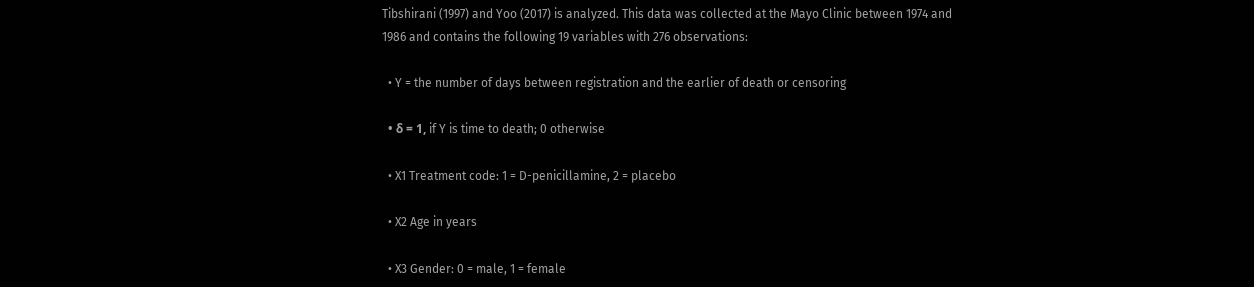Tibshirani (1997) and Yoo (2017) is analyzed. This data was collected at the Mayo Clinic between 1974 and 1986 and contains the following 19 variables with 276 observations:

  • Y = the number of days between registration and the earlier of death or censoring

  • δ = 1, if Y is time to death; 0 otherwise

  • X1 Treatment code: 1 = D-penicillamine, 2 = placebo

  • X2 Age in years

  • X3 Gender: 0 = male, 1 = female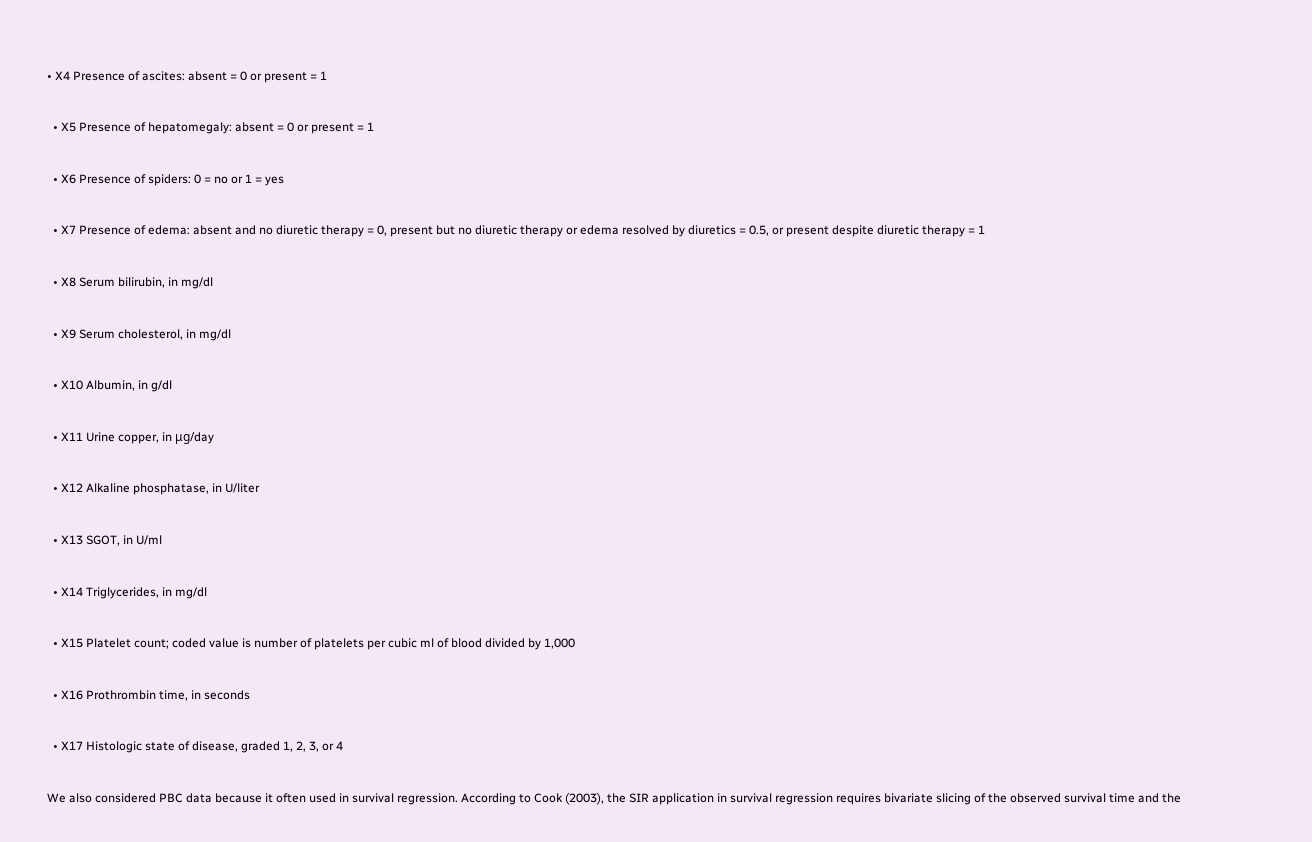• X4 Presence of ascites: absent = 0 or present = 1

  • X5 Presence of hepatomegaly: absent = 0 or present = 1

  • X6 Presence of spiders: 0 = no or 1 = yes

  • X7 Presence of edema: absent and no diuretic therapy = 0, present but no diuretic therapy or edema resolved by diuretics = 0.5, or present despite diuretic therapy = 1

  • X8 Serum bilirubin, in mg/dl

  • X9 Serum cholesterol, in mg/dl

  • X10 Albumin, in g/dl

  • X11 Urine copper, in μg/day

  • X12 Alkaline phosphatase, in U/liter

  • X13 SGOT, in U/ml

  • X14 Triglycerides, in mg/dl

  • X15 Platelet count; coded value is number of platelets per cubic ml of blood divided by 1,000

  • X16 Prothrombin time, in seconds

  • X17 Histologic state of disease, graded 1, 2, 3, or 4

We also considered PBC data because it often used in survival regression. According to Cook (2003), the SIR application in survival regression requires bivariate slicing of the observed survival time and the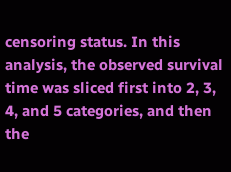censoring status. In this analysis, the observed survival time was sliced first into 2, 3, 4, and 5 categories, and then the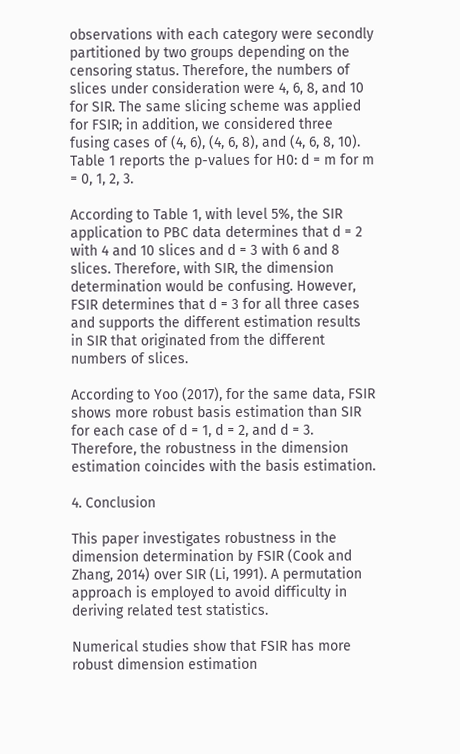observations with each category were secondly partitioned by two groups depending on the censoring status. Therefore, the numbers of slices under consideration were 4, 6, 8, and 10 for SIR. The same slicing scheme was applied for FSIR; in addition, we considered three fusing cases of (4, 6), (4, 6, 8), and (4, 6, 8, 10). Table 1 reports the p-values for H0: d = m for m = 0, 1, 2, 3.

According to Table 1, with level 5%, the SIR application to PBC data determines that d = 2 with 4 and 10 slices and d = 3 with 6 and 8 slices. Therefore, with SIR, the dimension determination would be confusing. However, FSIR determines that d = 3 for all three cases and supports the different estimation results in SIR that originated from the different numbers of slices.

According to Yoo (2017), for the same data, FSIR shows more robust basis estimation than SIR for each case of d = 1, d = 2, and d = 3. Therefore, the robustness in the dimension estimation coincides with the basis estimation.

4. Conclusion

This paper investigates robustness in the dimension determination by FSIR (Cook and Zhang, 2014) over SIR (Li, 1991). A permutation approach is employed to avoid difficulty in deriving related test statistics.

Numerical studies show that FSIR has more robust dimension estimation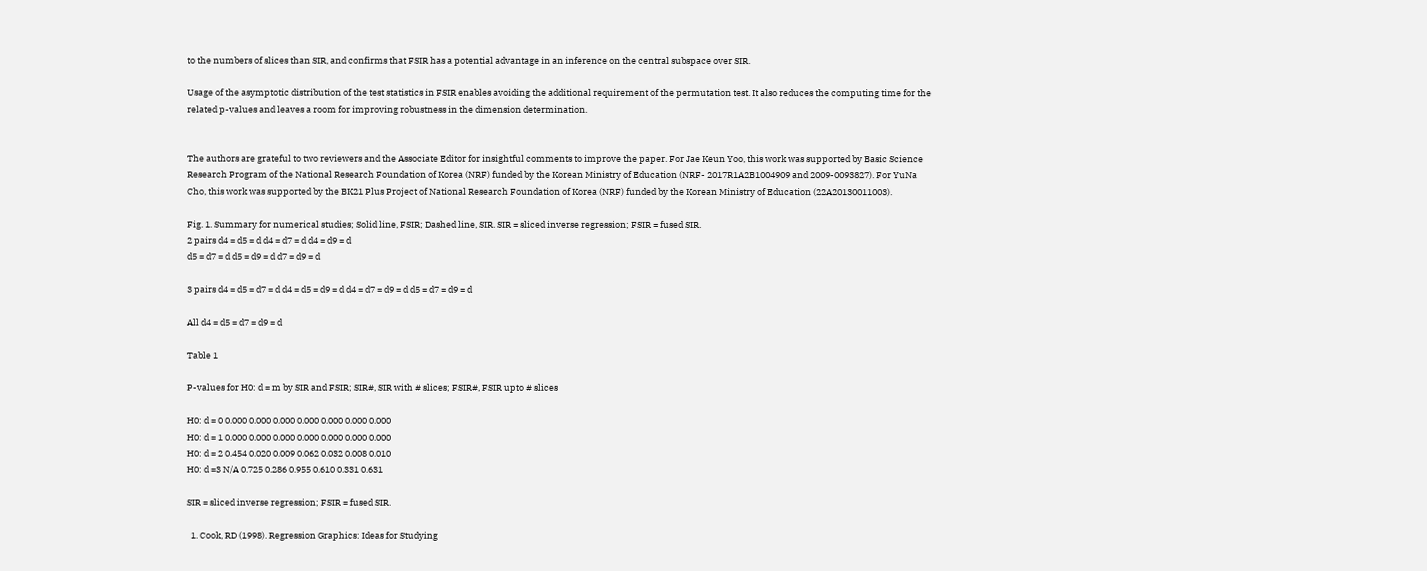to the numbers of slices than SIR, and confirms that FSIR has a potential advantage in an inference on the central subspace over SIR.

Usage of the asymptotic distribution of the test statistics in FSIR enables avoiding the additional requirement of the permutation test. It also reduces the computing time for the related p-values and leaves a room for improving robustness in the dimension determination.


The authors are grateful to two reviewers and the Associate Editor for insightful comments to improve the paper. For Jae Keun Yoo, this work was supported by Basic Science Research Program of the National Research Foundation of Korea (NRF) funded by the Korean Ministry of Education (NRF- 2017R1A2B1004909 and 2009-0093827). For YuNa Cho, this work was supported by the BK21 Plus Project of National Research Foundation of Korea (NRF) funded by the Korean Ministry of Education (22A20130011003).

Fig. 1. Summary for numerical studies; Solid line, FSIR; Dashed line, SIR. SIR = sliced inverse regression; FSIR = fused SIR.
2 pairs d4 = d5 = d d4 = d7 = d d4 = d9 = d
d5 = d7 = d d5 = d9 = d d7 = d9 = d

3 pairs d4 = d5 = d7 = d d4 = d5 = d9 = d d4 = d7 = d9 = d d5 = d7 = d9 = d

All d4 = d5 = d7 = d9 = d

Table 1

P-values for H0: d = m by SIR and FSIR; SIR#, SIR with # slices; FSIR#, FSIR upto # slices

H0: d = 0 0.000 0.000 0.000 0.000 0.000 0.000 0.000
H0: d = 1 0.000 0.000 0.000 0.000 0.000 0.000 0.000
H0: d = 2 0.454 0.020 0.009 0.062 0.032 0.008 0.010
H0: d =3 N/A 0.725 0.286 0.955 0.610 0.331 0.631

SIR = sliced inverse regression; FSIR = fused SIR.

  1. Cook, RD (1998). Regression Graphics: Ideas for Studying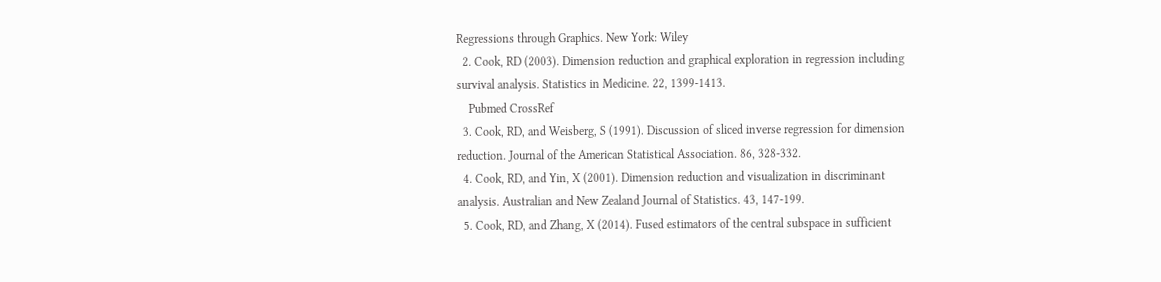Regressions through Graphics. New York: Wiley
  2. Cook, RD (2003). Dimension reduction and graphical exploration in regression including survival analysis. Statistics in Medicine. 22, 1399-1413.
    Pubmed CrossRef
  3. Cook, RD, and Weisberg, S (1991). Discussion of sliced inverse regression for dimension reduction. Journal of the American Statistical Association. 86, 328-332.
  4. Cook, RD, and Yin, X (2001). Dimension reduction and visualization in discriminant analysis. Australian and New Zealand Journal of Statistics. 43, 147-199.
  5. Cook, RD, and Zhang, X (2014). Fused estimators of the central subspace in sufficient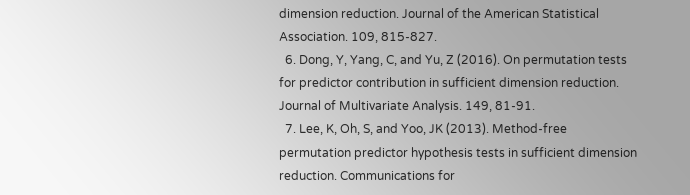dimension reduction. Journal of the American Statistical Association. 109, 815-827.
  6. Dong, Y, Yang, C, and Yu, Z (2016). On permutation tests for predictor contribution in sufficient dimension reduction. Journal of Multivariate Analysis. 149, 81-91.
  7. Lee, K, Oh, S, and Yoo, JK (2013). Method-free permutation predictor hypothesis tests in sufficient dimension reduction. Communications for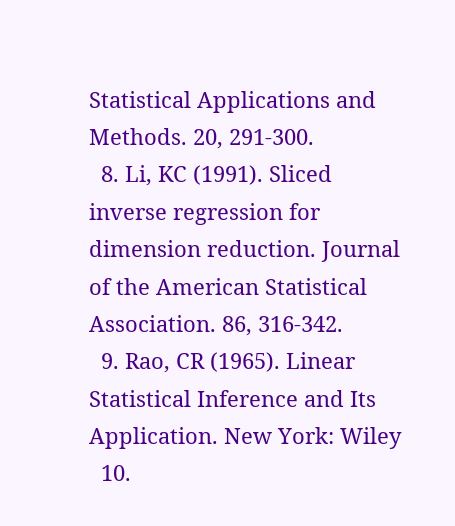Statistical Applications and Methods. 20, 291-300.
  8. Li, KC (1991). Sliced inverse regression for dimension reduction. Journal of the American Statistical Association. 86, 316-342.
  9. Rao, CR (1965). Linear Statistical Inference and Its Application. New York: Wiley
  10.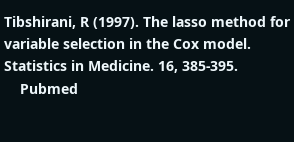Tibshirani, R (1997). The lasso method for variable selection in the Cox model. Statistics in Medicine. 16, 385-395.
    Pubmed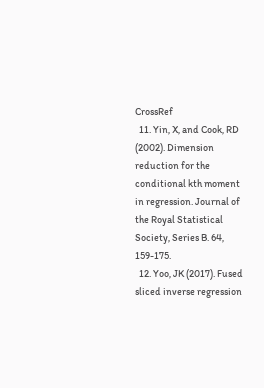CrossRef
  11. Yin, X, and Cook, RD (2002). Dimension reduction for the conditional kth moment in regression. Journal of the Royal Statistical Society, Series B. 64, 159-175.
  12. Yoo, JK (2017). Fused sliced inverse regression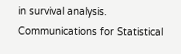in survival analysis. Communications for Statistical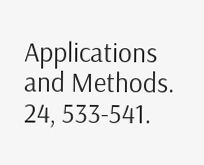Applications and Methods. 24, 533-541.